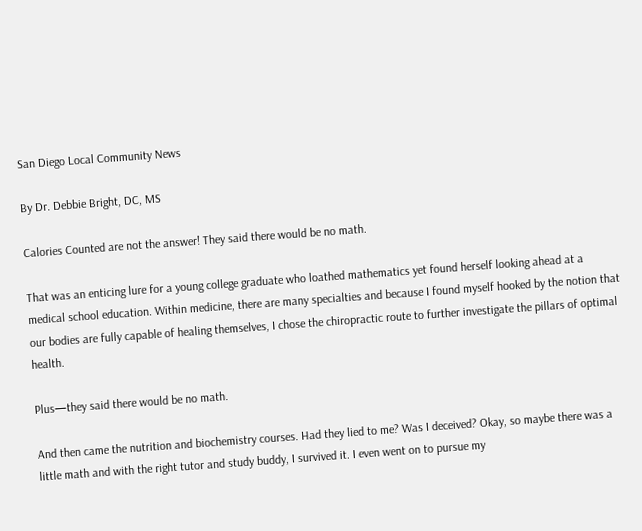San Diego Local Community News

By Dr. Debbie Bright, DC, MS

Calories Counted are not the answer! They said there would be no math.

That was an enticing lure for a young college graduate who loathed mathematics yet found herself looking ahead at a medical school education. Within medicine, there are many specialties and because I found myself hooked by the notion that our bodies are fully capable of healing themselves, I chose the chiropractic route to further investigate the pillars of optimal health.

Plus—they said there would be no math.

And then came the nutrition and biochemistry courses. Had they lied to me? Was I deceived? Okay, so maybe there was a little math and with the right tutor and study buddy, I survived it. I even went on to pursue my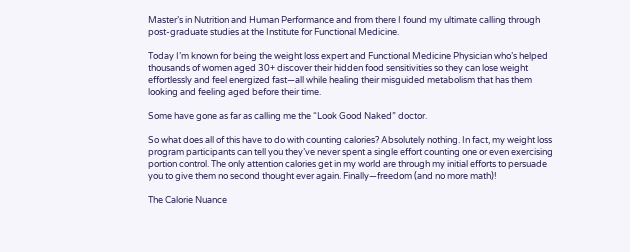Master’s in Nutrition and Human Performance and from there I found my ultimate calling through post-graduate studies at the Institute for Functional Medicine.

Today I’m known for being the weight loss expert and Functional Medicine Physician who’s helped thousands of women aged 30+ discover their hidden food sensitivities so they can lose weight effortlessly and feel energized fast—all while healing their misguided metabolism that has them looking and feeling aged before their time.

Some have gone as far as calling me the “Look Good Naked” doctor.

So what does all of this have to do with counting calories? Absolutely nothing. In fact, my weight loss program participants can tell you they’ve never spent a single effort counting one or even exercising portion control. The only attention calories get in my world are through my initial efforts to persuade you to give them no second thought ever again. Finally—freedom (and no more math)!

The Calorie Nuance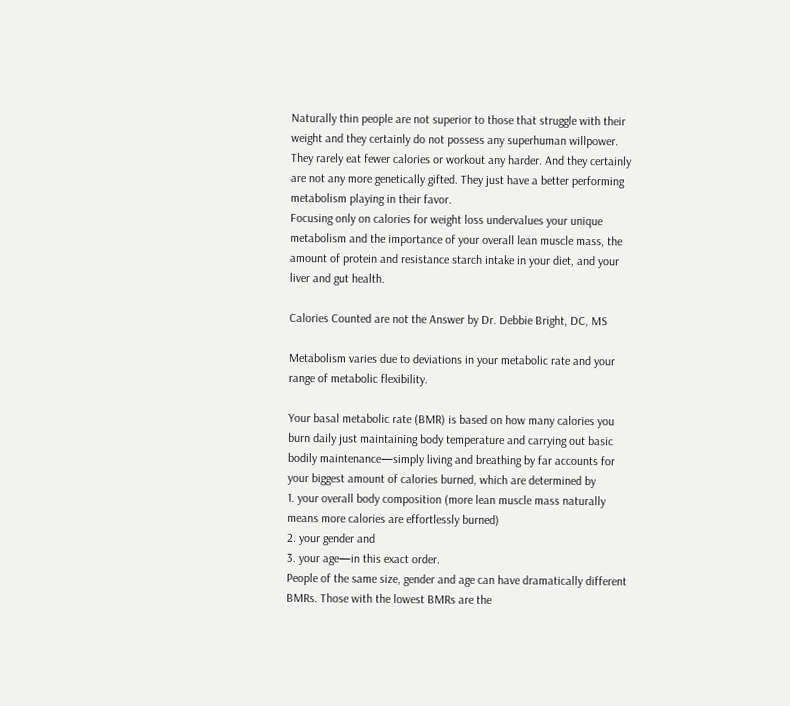Naturally thin people are not superior to those that struggle with their weight and they certainly do not possess any superhuman willpower. They rarely eat fewer calories or workout any harder. And they certainly are not any more genetically gifted. They just have a better performing metabolism playing in their favor.
Focusing only on calories for weight loss undervalues your unique metabolism and the importance of your overall lean muscle mass, the amount of protein and resistance starch intake in your diet, and your liver and gut health.

Calories Counted are not the Answer by Dr. Debbie Bright, DC, MS

Metabolism varies due to deviations in your metabolic rate and your range of metabolic flexibility.

Your basal metabolic rate (BMR) is based on how many calories you burn daily just maintaining body temperature and carrying out basic bodily maintenance—simply living and breathing by far accounts for your biggest amount of calories burned, which are determined by
1. your overall body composition (more lean muscle mass naturally means more calories are effortlessly burned)
2. your gender and
3. your age—in this exact order.
People of the same size, gender and age can have dramatically different BMRs. Those with the lowest BMRs are the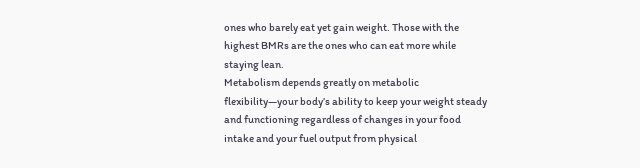ones who barely eat yet gain weight. Those with the highest BMRs are the ones who can eat more while staying lean.
Metabolism depends greatly on metabolic flexibility—your body’s ability to keep your weight steady and functioning regardless of changes in your food intake and your fuel output from physical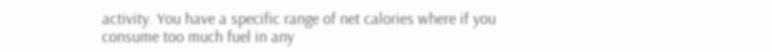activity. You have a specific range of net calories where if you consume too much fuel in any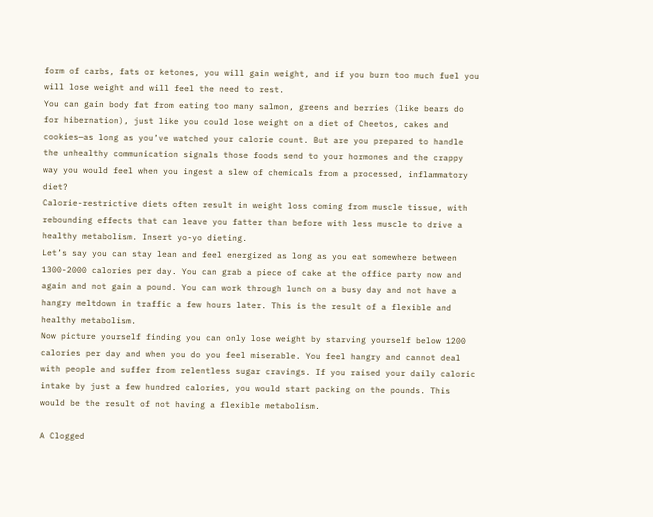form of carbs, fats or ketones, you will gain weight, and if you burn too much fuel you will lose weight and will feel the need to rest.
You can gain body fat from eating too many salmon, greens and berries (like bears do for hibernation), just like you could lose weight on a diet of Cheetos, cakes and cookies—as long as you’ve watched your calorie count. But are you prepared to handle the unhealthy communication signals those foods send to your hormones and the crappy way you would feel when you ingest a slew of chemicals from a processed, inflammatory diet?
Calorie-restrictive diets often result in weight loss coming from muscle tissue, with rebounding effects that can leave you fatter than before with less muscle to drive a healthy metabolism. Insert yo-yo dieting.
Let’s say you can stay lean and feel energized as long as you eat somewhere between 1300-2000 calories per day. You can grab a piece of cake at the office party now and again and not gain a pound. You can work through lunch on a busy day and not have a hangry meltdown in traffic a few hours later. This is the result of a flexible and healthy metabolism.
Now picture yourself finding you can only lose weight by starving yourself below 1200 calories per day and when you do you feel miserable. You feel hangry and cannot deal with people and suffer from relentless sugar cravings. If you raised your daily caloric intake by just a few hundred calories, you would start packing on the pounds. This would be the result of not having a flexible metabolism.

A Clogged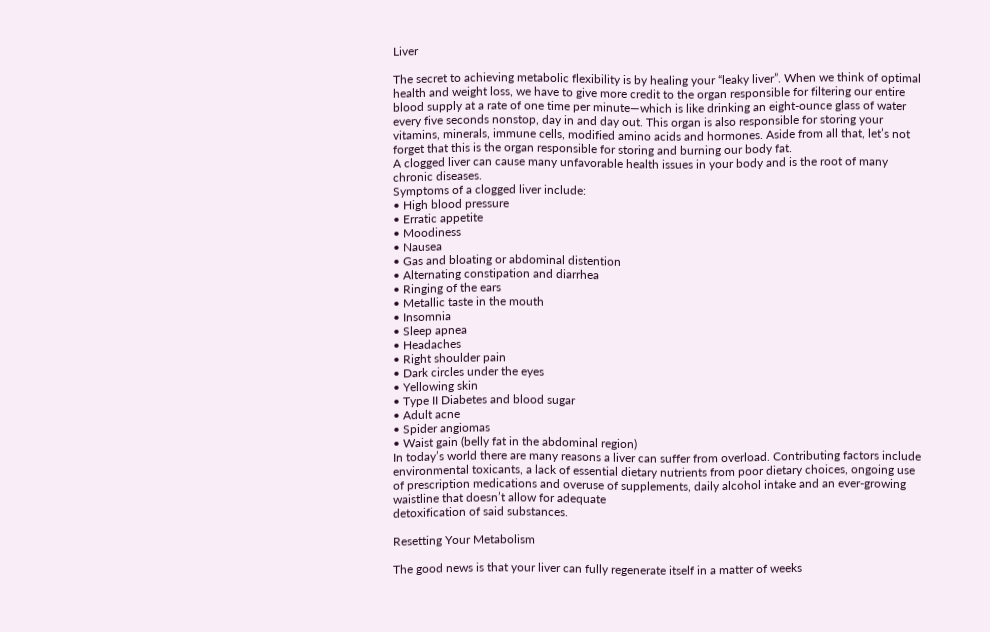Liver

The secret to achieving metabolic flexibility is by healing your “leaky liver”. When we think of optimal health and weight loss, we have to give more credit to the organ responsible for filtering our entire blood supply at a rate of one time per minute—which is like drinking an eight-ounce glass of water every five seconds nonstop, day in and day out. This organ is also responsible for storing your vitamins, minerals, immune cells, modified amino acids and hormones. Aside from all that, let’s not forget that this is the organ responsible for storing and burning our body fat.
A clogged liver can cause many unfavorable health issues in your body and is the root of many chronic diseases.
Symptoms of a clogged liver include:
• High blood pressure
• Erratic appetite
• Moodiness
• Nausea
• Gas and bloating or abdominal distention
• Alternating constipation and diarrhea
• Ringing of the ears
• Metallic taste in the mouth
• Insomnia
• Sleep apnea
• Headaches
• Right shoulder pain
• Dark circles under the eyes
• Yellowing skin
• Type II Diabetes and blood sugar
• Adult acne
• Spider angiomas
• Waist gain (belly fat in the abdominal region)
In today’s world there are many reasons a liver can suffer from overload. Contributing factors include environmental toxicants, a lack of essential dietary nutrients from poor dietary choices, ongoing use of prescription medications and overuse of supplements, daily alcohol intake and an ever-growing waistline that doesn’t allow for adequate
detoxification of said substances.

Resetting Your Metabolism

The good news is that your liver can fully regenerate itself in a matter of weeks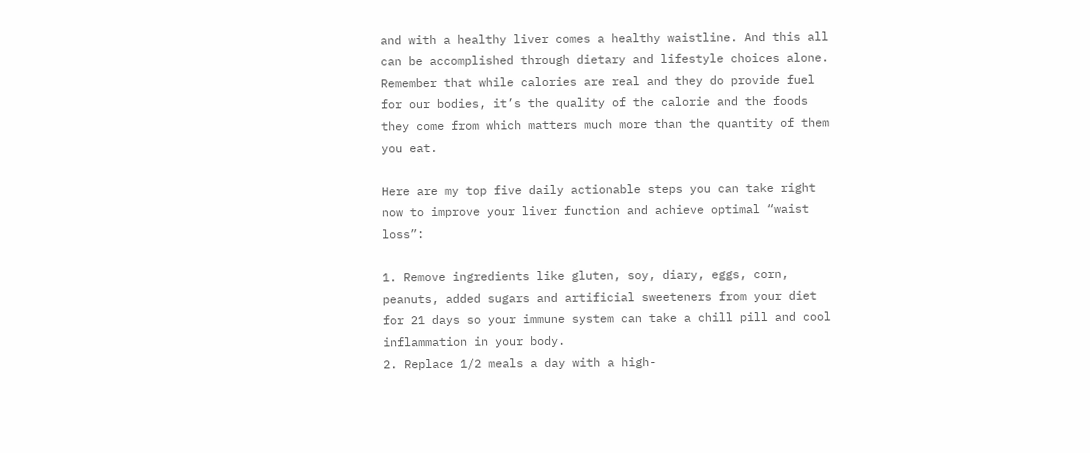and with a healthy liver comes a healthy waistline. And this all can be accomplished through dietary and lifestyle choices alone.
Remember that while calories are real and they do provide fuel for our bodies, it’s the quality of the calorie and the foods they come from which matters much more than the quantity of them you eat.

Here are my top five daily actionable steps you can take right now to improve your liver function and achieve optimal “waist loss”:

1. Remove ingredients like gluten, soy, diary, eggs, corn, peanuts, added sugars and artificial sweeteners from your diet for 21 days so your immune system can take a chill pill and cool inflammation in your body.
2. Replace 1/2 meals a day with a high-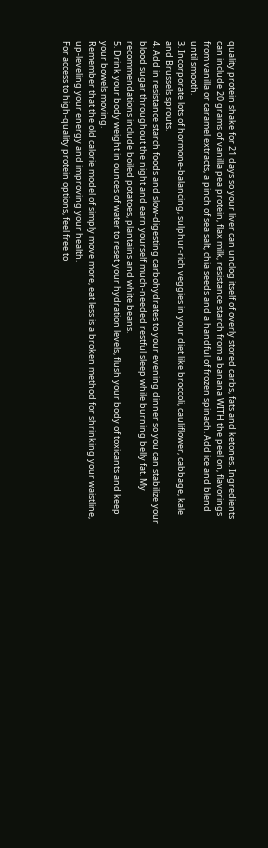quality protein shake for 21 days so your liver can unclog itself of overly stored carbs, fats and ketones. Ingredients can include 20 grams of vanilla pea protein, flax milk, resistance starch from a banana WITH the peel on, flavorings from vanilla or caramel extracts, a pinch of sea salt, chia seeds and a handful of frozen spinach. Add ice and blend until smooth.
3. Incorporate lots of hormone-balancing, sulphur-rich veggies in your diet like broccoli, cauliflower, cabbage, kale and Brussels sprouts.
4. Add in resistance starch foods and slow-digesting carbohydrates to your evening dinner so you can stabilize your blood sugar throughout the night and earn yourself much-needed restful sleep while burning belly fat. My recommendations include boiled potatoes, plantains and white beans.
5. Drink your body weight in ounces of water to reset your hydration levels, flush your body of toxicants and keep your bowels moving.
Remember that the old calorie model of simply move more, eat less is a broken method for shrinking your waistline, up-leveling your energy and improving your health.
For access to high-quality protein options, feel free to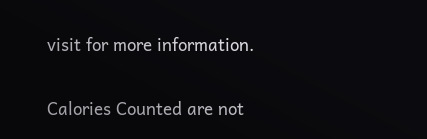visit for more information.

Calories Counted are not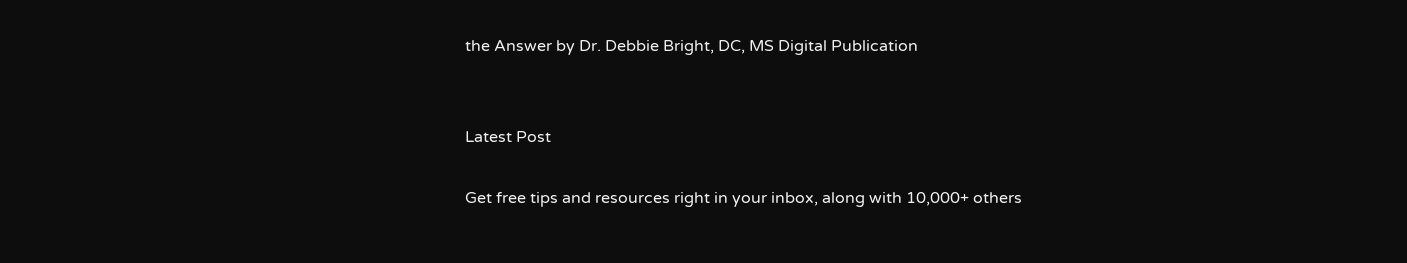the Answer by Dr. Debbie Bright, DC, MS Digital Publication


Latest Post

Get free tips and resources right in your inbox, along with 10,000+ others